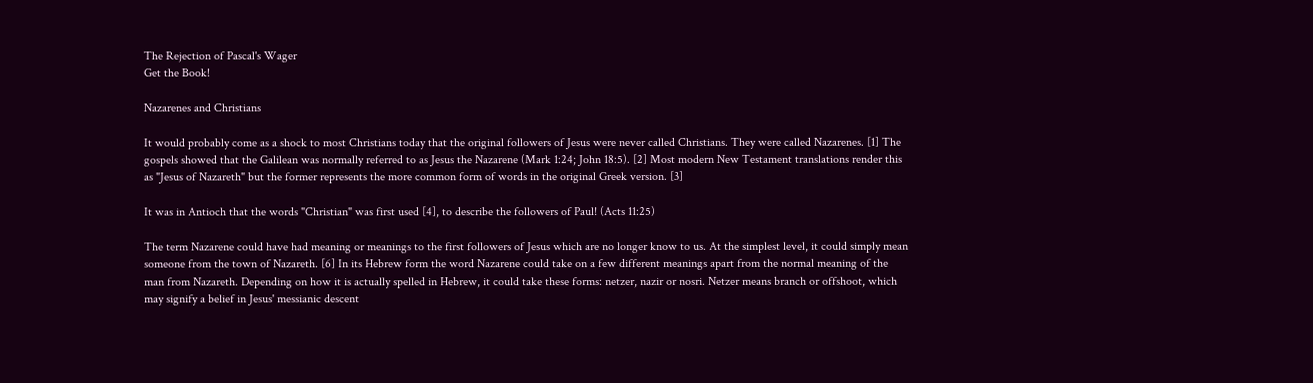The Rejection of Pascal's Wager
Get the Book!

Nazarenes and Christians

It would probably come as a shock to most Christians today that the original followers of Jesus were never called Christians. They were called Nazarenes. [1] The gospels showed that the Galilean was normally referred to as Jesus the Nazarene (Mark 1:24; John 18:5). [2] Most modern New Testament translations render this as "Jesus of Nazareth" but the former represents the more common form of words in the original Greek version. [3]

It was in Antioch that the words "Christian" was first used [4], to describe the followers of Paul! (Acts 11:25)

The term Nazarene could have had meaning or meanings to the first followers of Jesus which are no longer know to us. At the simplest level, it could simply mean someone from the town of Nazareth. [6] In its Hebrew form the word Nazarene could take on a few different meanings apart from the normal meaning of the man from Nazareth. Depending on how it is actually spelled in Hebrew, it could take these forms: netzer, nazir or nosri. Netzer means branch or offshoot, which may signify a belief in Jesus' messianic descent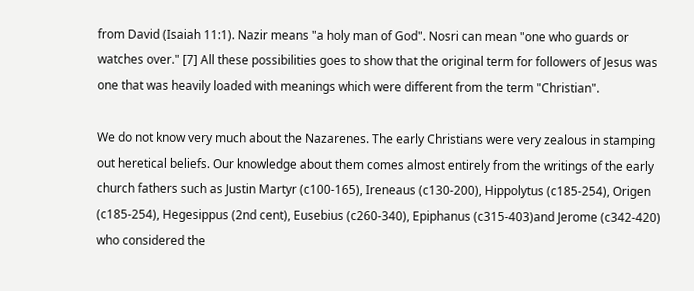from David (Isaiah 11:1). Nazir means "a holy man of God". Nosri can mean "one who guards or watches over." [7] All these possibilities goes to show that the original term for followers of Jesus was one that was heavily loaded with meanings which were different from the term "Christian".

We do not know very much about the Nazarenes. The early Christians were very zealous in stamping out heretical beliefs. Our knowledge about them comes almost entirely from the writings of the early church fathers such as Justin Martyr (c100-165), Ireneaus (c130-200), Hippolytus (c185-254), Origen (c185-254), Hegesippus (2nd cent), Eusebius (c260-340), Epiphanus (c315-403)and Jerome (c342-420) who considered the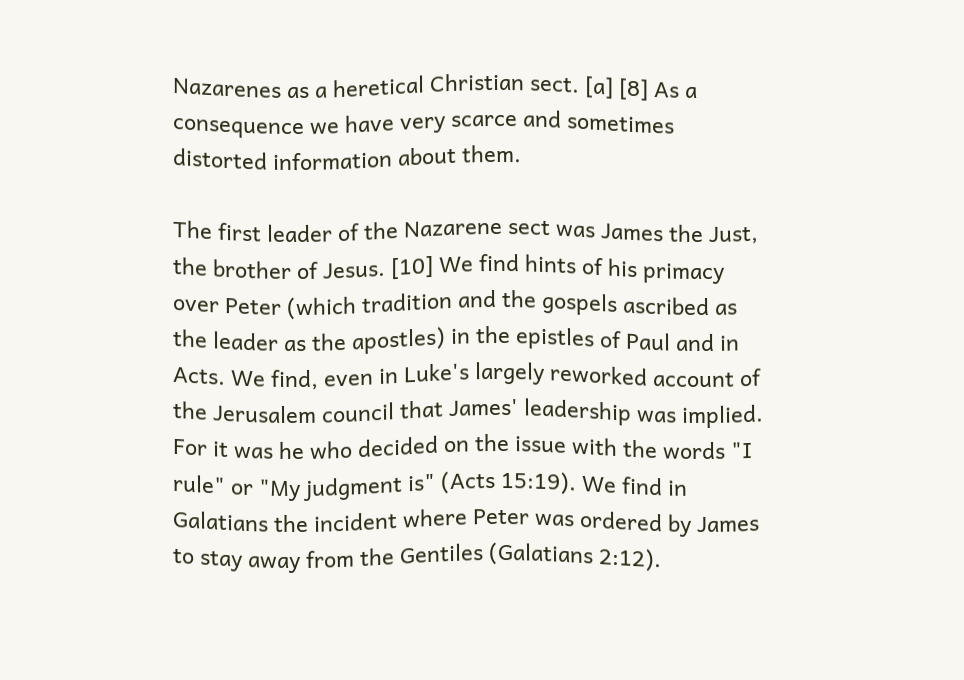Nazarenes as a heretical Christian sect. [a] [8] As a consequence we have very scarce and sometimes distorted information about them.

The first leader of the Nazarene sect was James the Just, the brother of Jesus. [10] We find hints of his primacy over Peter (which tradition and the gospels ascribed as the leader as the apostles) in the epistles of Paul and in Acts. We find, even in Luke's largely reworked account of the Jerusalem council that James' leadership was implied. For it was he who decided on the issue with the words "I rule" or "My judgment is" (Acts 15:19). We find in Galatians the incident where Peter was ordered by James to stay away from the Gentiles (Galatians 2:12).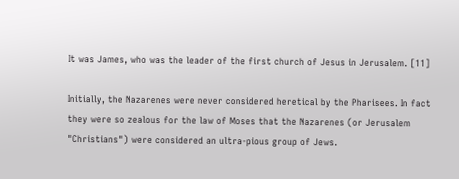It was James, who was the leader of the first church of Jesus in Jerusalem. [11]

Initially, the Nazarenes were never considered heretical by the Pharisees. In fact they were so zealous for the law of Moses that the Nazarenes (or Jerusalem "Christians") were considered an ultra-pious group of Jews.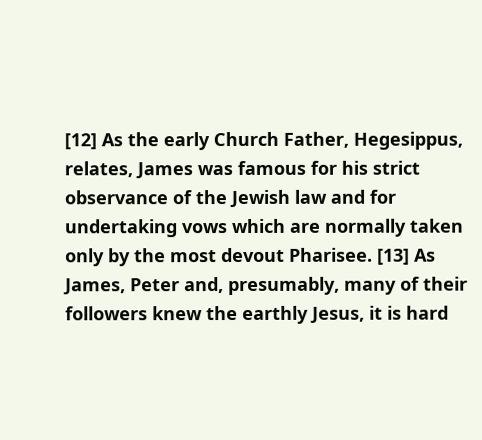[12] As the early Church Father, Hegesippus, relates, James was famous for his strict observance of the Jewish law and for undertaking vows which are normally taken only by the most devout Pharisee. [13] As James, Peter and, presumably, many of their followers knew the earthly Jesus, it is hard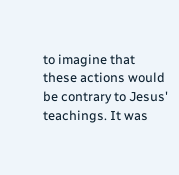to imagine that these actions would be contrary to Jesus' teachings. It was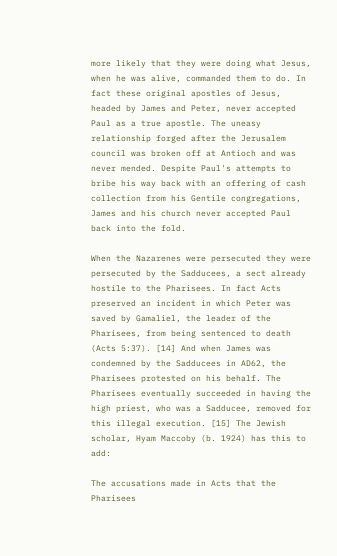more likely that they were doing what Jesus, when he was alive, commanded them to do. In fact these original apostles of Jesus, headed by James and Peter, never accepted Paul as a true apostle. The uneasy relationship forged after the Jerusalem council was broken off at Antioch and was never mended. Despite Paul's attempts to bribe his way back with an offering of cash collection from his Gentile congregations, James and his church never accepted Paul back into the fold.

When the Nazarenes were persecuted they were persecuted by the Sadducees, a sect already hostile to the Pharisees. In fact Acts preserved an incident in which Peter was saved by Gamaliel, the leader of the Pharisees, from being sentenced to death (Acts 5:37). [14] And when James was condemned by the Sadducees in AD62, the Pharisees protested on his behalf. The Pharisees eventually succeeded in having the high priest, who was a Sadducee, removed for this illegal execution. [15] The Jewish scholar, Hyam Maccoby (b. 1924) has this to add:

The accusations made in Acts that the Pharisees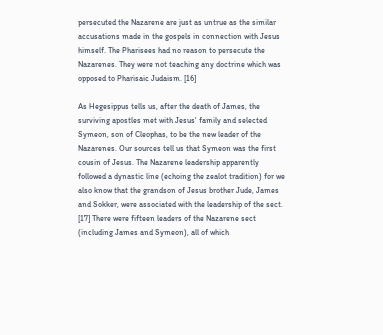persecuted the Nazarene are just as untrue as the similar accusations made in the gospels in connection with Jesus himself. The Pharisees had no reason to persecute the Nazarenes. They were not teaching any doctrine which was opposed to Pharisaic Judaism. [16]

As Hegesippus tells us, after the death of James, the surviving apostles met with Jesus' family and selected Symeon, son of Cleophas, to be the new leader of the Nazarenes. Our sources tell us that Symeon was the first cousin of Jesus. The Nazarene leadership apparently followed a dynastic line (echoing the zealot tradition) for we also know that the grandson of Jesus brother Jude, James and Sokker, were associated with the leadership of the sect. [17] There were fifteen leaders of the Nazarene sect (including James and Symeon), all of which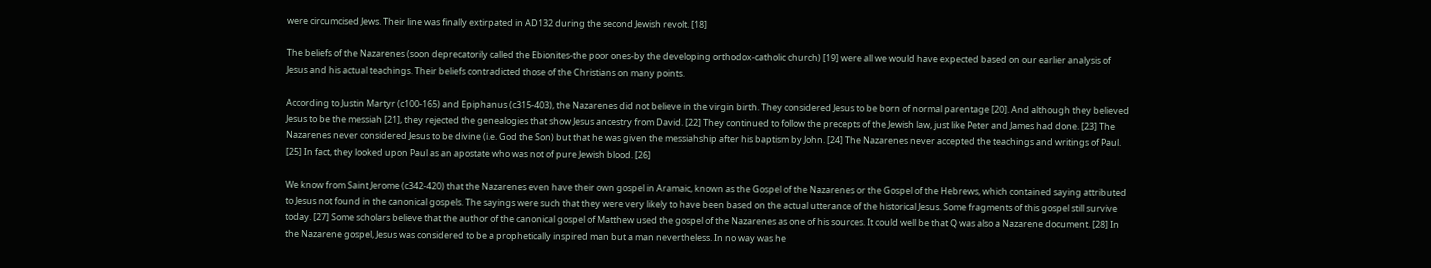were circumcised Jews. Their line was finally extirpated in AD132 during the second Jewish revolt. [18]

The beliefs of the Nazarenes (soon deprecatorily called the Ebionites-the poor ones-by the developing orthodox-catholic church) [19] were all we would have expected based on our earlier analysis of Jesus and his actual teachings. Their beliefs contradicted those of the Christians on many points.

According to Justin Martyr (c100-165) and Epiphanus (c315-403), the Nazarenes did not believe in the virgin birth. They considered Jesus to be born of normal parentage [20]. And although they believed Jesus to be the messiah [21], they rejected the genealogies that show Jesus ancestry from David. [22] They continued to follow the precepts of the Jewish law, just like Peter and James had done. [23] The Nazarenes never considered Jesus to be divine (i.e. God the Son) but that he was given the messiahship after his baptism by John. [24] The Nazarenes never accepted the teachings and writings of Paul. [25] In fact, they looked upon Paul as an apostate who was not of pure Jewish blood. [26]

We know from Saint Jerome (c342-420) that the Nazarenes even have their own gospel in Aramaic, known as the Gospel of the Nazarenes or the Gospel of the Hebrews, which contained saying attributed to Jesus not found in the canonical gospels. The sayings were such that they were very likely to have been based on the actual utterance of the historical Jesus. Some fragments of this gospel still survive today. [27] Some scholars believe that the author of the canonical gospel of Matthew used the gospel of the Nazarenes as one of his sources. It could well be that Q was also a Nazarene document. [28] In the Nazarene gospel, Jesus was considered to be a prophetically inspired man but a man nevertheless. In no way was he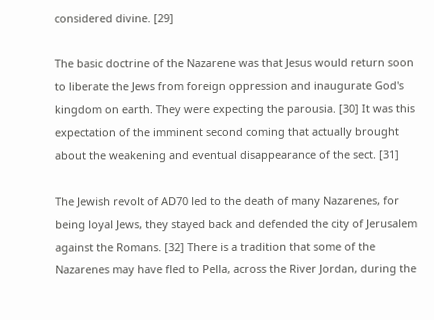considered divine. [29]

The basic doctrine of the Nazarene was that Jesus would return soon to liberate the Jews from foreign oppression and inaugurate God's kingdom on earth. They were expecting the parousia. [30] It was this expectation of the imminent second coming that actually brought about the weakening and eventual disappearance of the sect. [31]

The Jewish revolt of AD70 led to the death of many Nazarenes, for being loyal Jews, they stayed back and defended the city of Jerusalem against the Romans. [32] There is a tradition that some of the Nazarenes may have fled to Pella, across the River Jordan, during the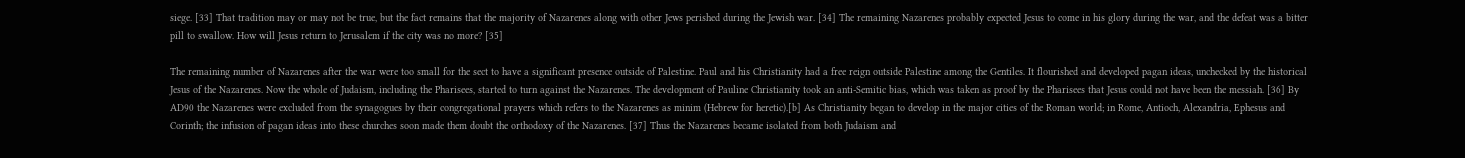siege. [33] That tradition may or may not be true, but the fact remains that the majority of Nazarenes along with other Jews perished during the Jewish war. [34] The remaining Nazarenes probably expected Jesus to come in his glory during the war, and the defeat was a bitter pill to swallow. How will Jesus return to Jerusalem if the city was no more? [35]

The remaining number of Nazarenes after the war were too small for the sect to have a significant presence outside of Palestine. Paul and his Christianity had a free reign outside Palestine among the Gentiles. It flourished and developed pagan ideas, unchecked by the historical Jesus of the Nazarenes. Now the whole of Judaism, including the Pharisees, started to turn against the Nazarenes. The development of Pauline Christianity took an anti-Semitic bias, which was taken as proof by the Pharisees that Jesus could not have been the messiah. [36] By AD90 the Nazarenes were excluded from the synagogues by their congregational prayers which refers to the Nazarenes as minim (Hebrew for heretic).[b] As Christianity began to develop in the major cities of the Roman world; in Rome, Antioch, Alexandria, Ephesus and Corinth; the infusion of pagan ideas into these churches soon made them doubt the orthodoxy of the Nazarenes. [37] Thus the Nazarenes became isolated from both Judaism and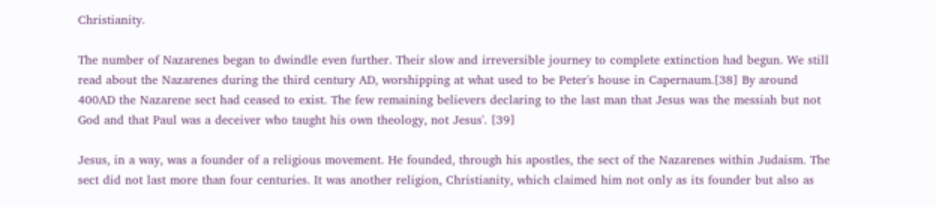Christianity.

The number of Nazarenes began to dwindle even further. Their slow and irreversible journey to complete extinction had begun. We still read about the Nazarenes during the third century AD, worshipping at what used to be Peter's house in Capernaum.[38] By around 400AD the Nazarene sect had ceased to exist. The few remaining believers declaring to the last man that Jesus was the messiah but not God and that Paul was a deceiver who taught his own theology, not Jesus'. [39]

Jesus, in a way, was a founder of a religious movement. He founded, through his apostles, the sect of the Nazarenes within Judaism. The sect did not last more than four centuries. It was another religion, Christianity, which claimed him not only as its founder but also as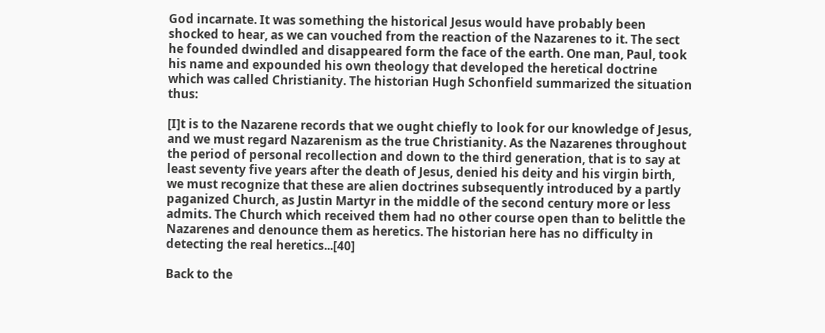God incarnate. It was something the historical Jesus would have probably been shocked to hear, as we can vouched from the reaction of the Nazarenes to it. The sect he founded dwindled and disappeared form the face of the earth. One man, Paul, took his name and expounded his own theology that developed the heretical doctrine which was called Christianity. The historian Hugh Schonfield summarized the situation thus:

[I]t is to the Nazarene records that we ought chiefly to look for our knowledge of Jesus, and we must regard Nazarenism as the true Christianity. As the Nazarenes throughout the period of personal recollection and down to the third generation, that is to say at least seventy five years after the death of Jesus, denied his deity and his virgin birth, we must recognize that these are alien doctrines subsequently introduced by a partly paganized Church, as Justin Martyr in the middle of the second century more or less admits. The Church which received them had no other course open than to belittle the Nazarenes and denounce them as heretics. The historian here has no difficulty in detecting the real heretics...[40]

Back to the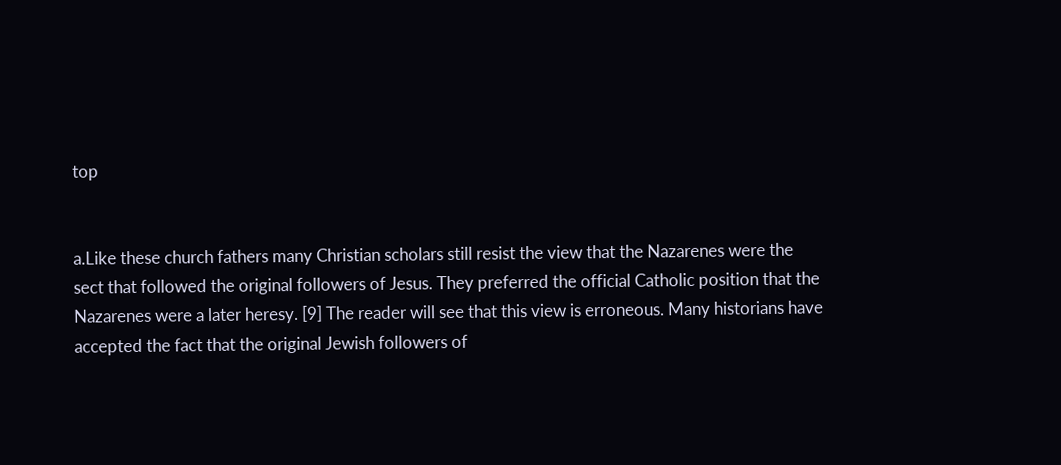top


a.Like these church fathers many Christian scholars still resist the view that the Nazarenes were the sect that followed the original followers of Jesus. They preferred the official Catholic position that the Nazarenes were a later heresy. [9] The reader will see that this view is erroneous. Many historians have accepted the fact that the original Jewish followers of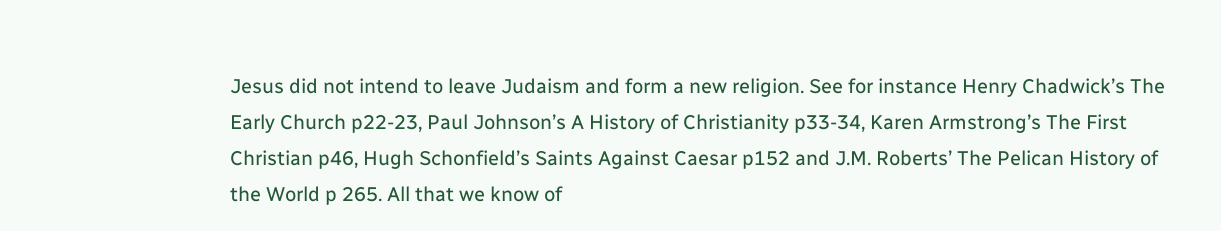Jesus did not intend to leave Judaism and form a new religion. See for instance Henry Chadwick’s The Early Church p22-23, Paul Johnson’s A History of Christianity p33-34, Karen Armstrong’s The First Christian p46, Hugh Schonfield’s Saints Against Caesar p152 and J.M. Roberts’ The Pelican History of the World p 265. All that we know of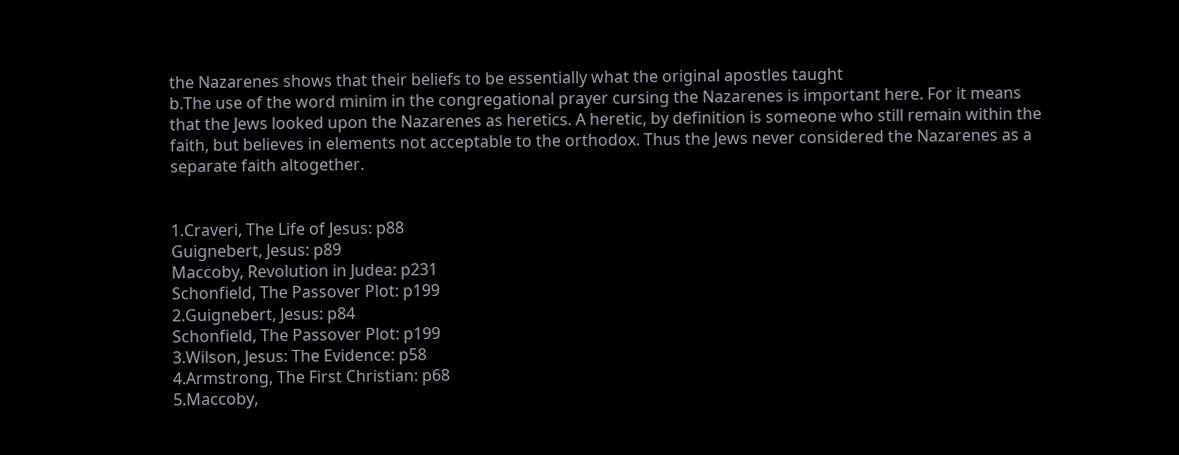the Nazarenes shows that their beliefs to be essentially what the original apostles taught
b.The use of the word minim in the congregational prayer cursing the Nazarenes is important here. For it means that the Jews looked upon the Nazarenes as heretics. A heretic, by definition is someone who still remain within the faith, but believes in elements not acceptable to the orthodox. Thus the Jews never considered the Nazarenes as a separate faith altogether.


1.Craveri, The Life of Jesus: p88
Guignebert, Jesus: p89
Maccoby, Revolution in Judea: p231
Schonfield, The Passover Plot: p199
2.Guignebert, Jesus: p84
Schonfield, The Passover Plot: p199
3.Wilson, Jesus: The Evidence: p58
4.Armstrong, The First Christian: p68
5.Maccoby,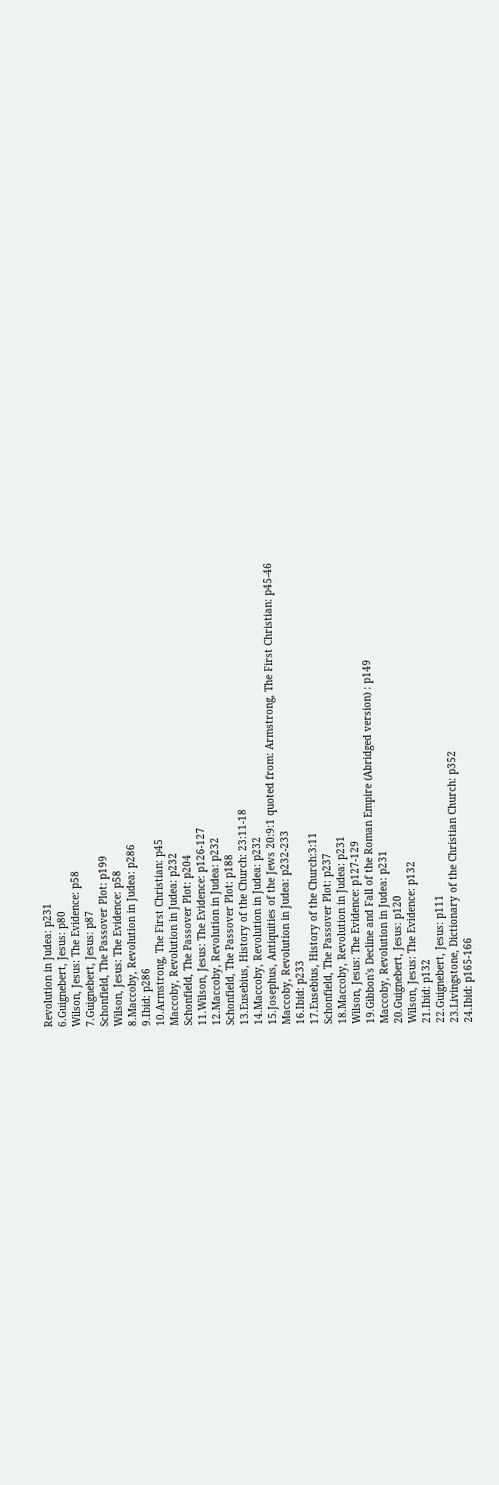Revolution in Judea: p231
6.Guignebert, Jesus: p80
Wilson, Jesus: The Evidence: p58
7.Guignebert, Jesus: p87
Schonfield, The Passover Plot: p199
Wilson, Jesus: The Evidence: p58
8.Maccoby, Revolution in Judea: p286
9.Ibid: p286
10.Armstrong, The First Christian: p45
Maccoby, Revolution in Judea: p232
Schonfield, The Passover Plot: p204
11.Wilson, Jesus: The Evidence: p126-127
12.Maccoby, Revolution in Judea: p232
Schonfield, The Passover Plot: p188
13.Eusebius, History of the Church: 23:11-18
14.Maccoby, Revolution in Judea: p232
15.Josephus, Antiquities of the Jews 20:9:1 quoted from: Armstrong, The First Christian: p45-46
Maccoby, Revolution in Judea: p232-233
16.Ibid: p233
17.Eusebius, History of the Church:3:11
Schonfield, The Passover Plot: p237
18.Maccoby, Revolution in Judea: p231
Wilson, Jesus: The Evidence: p127-129
19.Gibbon's Decline and Fall of the Roman Empire (Abridged version) : p149
Maccoby, Revolution in Judea: p231
20.Guignebert, Jesus: p120
Wilson, Jesus: The Evidence: p132
21.Ibid: p132
22.Guignebert, Jesus: p111
23.Livingstone, Dictionary of the Christian Church: p352
24.Ibid: p165-166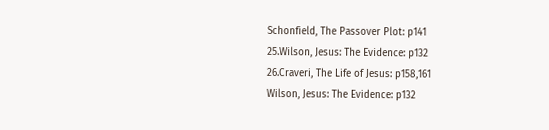Schonfield, The Passover Plot: p141
25.Wilson, Jesus: The Evidence: p132
26.Craveri, The Life of Jesus: p158,161
Wilson, Jesus: The Evidence: p132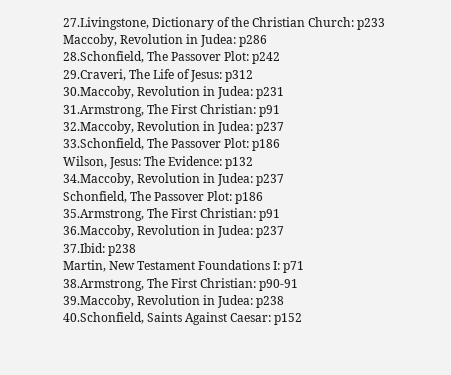27.Livingstone, Dictionary of the Christian Church: p233
Maccoby, Revolution in Judea: p286
28.Schonfield, The Passover Plot: p242
29.Craveri, The Life of Jesus: p312
30.Maccoby, Revolution in Judea: p231
31.Armstrong, The First Christian: p91
32.Maccoby, Revolution in Judea: p237
33.Schonfield, The Passover Plot: p186
Wilson, Jesus: The Evidence: p132
34.Maccoby, Revolution in Judea: p237
Schonfield, The Passover Plot: p186
35.Armstrong, The First Christian: p91
36.Maccoby, Revolution in Judea: p237
37.Ibid: p238
Martin, New Testament Foundations I: p71
38.Armstrong, The First Christian: p90-91
39.Maccoby, Revolution in Judea: p238
40.Schonfield, Saints Against Caesar: p152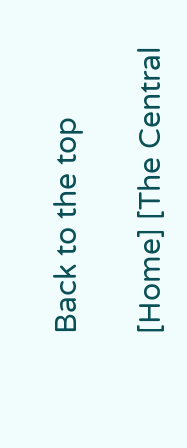Back to the top

[Home] [The Central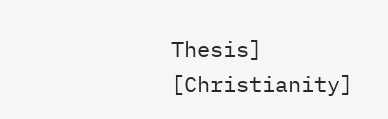Thesis] [Christianity]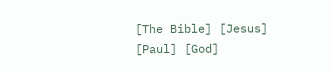[The Bible] [Jesus] [Paul] [God]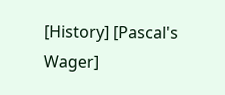[History] [Pascal's Wager]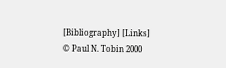[Bibliography] [Links]
© Paul N. Tobin 2000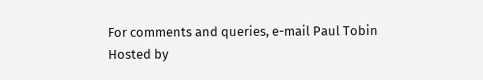For comments and queries, e-mail Paul Tobin
Hosted by